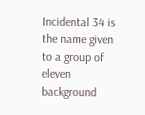Incidental 34 is the name given to a group of eleven background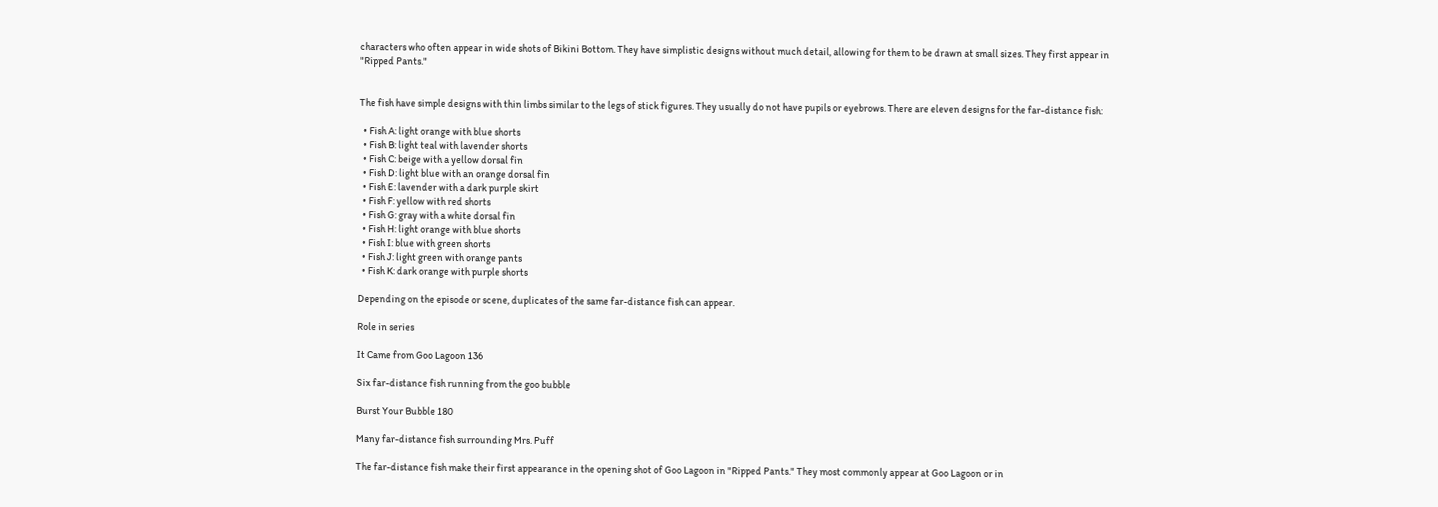characters who often appear in wide shots of Bikini Bottom. They have simplistic designs without much detail, allowing for them to be drawn at small sizes. They first appear in "Ripped Pants."


The fish have simple designs with thin limbs similar to the legs of stick figures. They usually do not have pupils or eyebrows. There are eleven designs for the far-distance fish:

  • Fish A: light orange with blue shorts
  • Fish B: light teal with lavender shorts
  • Fish C: beige with a yellow dorsal fin
  • Fish D: light blue with an orange dorsal fin
  • Fish E: lavender with a dark purple skirt
  • Fish F: yellow with red shorts
  • Fish G: gray with a white dorsal fin
  • Fish H: light orange with blue shorts
  • Fish I: blue with green shorts
  • Fish J: light green with orange pants
  • Fish K: dark orange with purple shorts

Depending on the episode or scene, duplicates of the same far-distance fish can appear.

Role in series

It Came from Goo Lagoon 136

Six far-distance fish running from the goo bubble

Burst Your Bubble 180

Many far-distance fish surrounding Mrs. Puff

The far-distance fish make their first appearance in the opening shot of Goo Lagoon in "Ripped Pants." They most commonly appear at Goo Lagoon or in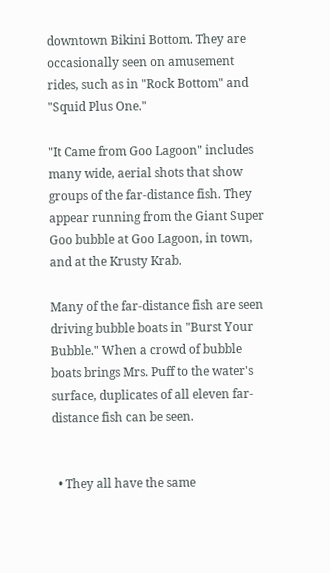downtown Bikini Bottom. They are occasionally seen on amusement rides, such as in "Rock Bottom" and "Squid Plus One."

"It Came from Goo Lagoon" includes many wide, aerial shots that show groups of the far-distance fish. They appear running from the Giant Super Goo bubble at Goo Lagoon, in town, and at the Krusty Krab.

Many of the far-distance fish are seen driving bubble boats in "Burst Your Bubble." When a crowd of bubble boats brings Mrs. Puff to the water's surface, duplicates of all eleven far-distance fish can be seen.


  • They all have the same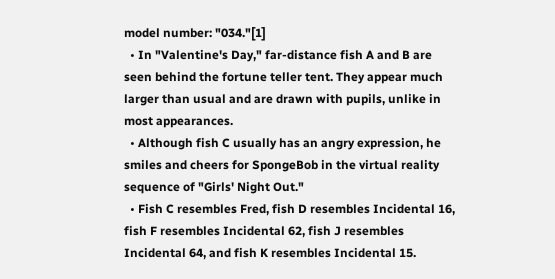model number: "034."[1]
  • In "Valentine's Day," far-distance fish A and B are seen behind the fortune teller tent. They appear much larger than usual and are drawn with pupils, unlike in most appearances.
  • Although fish C usually has an angry expression, he smiles and cheers for SpongeBob in the virtual reality sequence of "Girls' Night Out."
  • Fish C resembles Fred, fish D resembles Incidental 16, fish F resembles Incidental 62, fish J resembles Incidental 64, and fish K resembles Incidental 15.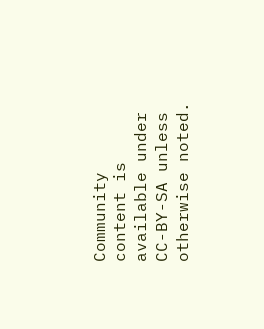Community content is available under CC-BY-SA unless otherwise noted.